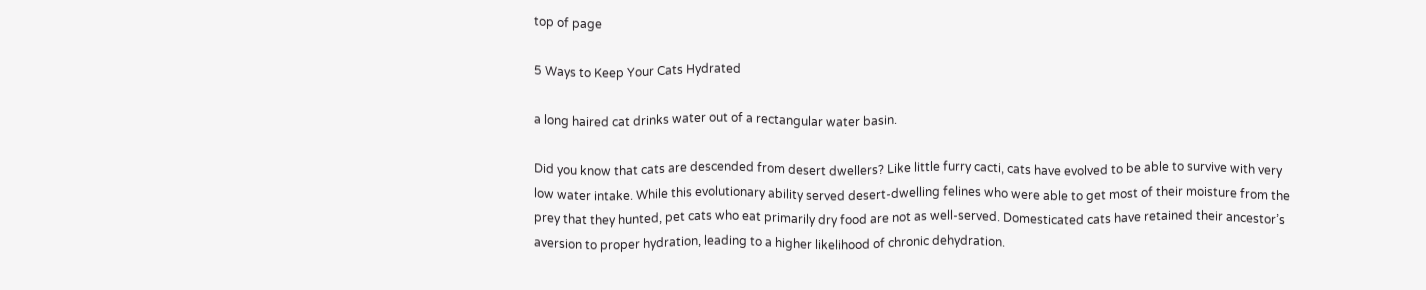top of page

5 Ways to Keep Your Cats Hydrated

a long haired cat drinks water out of a rectangular water basin.

Did you know that cats are descended from desert dwellers? Like little furry cacti, cats have evolved to be able to survive with very low water intake. While this evolutionary ability served desert-dwelling felines who were able to get most of their moisture from the prey that they hunted, pet cats who eat primarily dry food are not as well-served. Domesticated cats have retained their ancestor’s aversion to proper hydration, leading to a higher likelihood of chronic dehydration.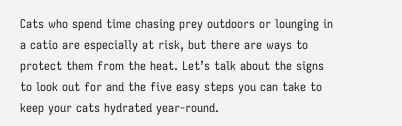Cats who spend time chasing prey outdoors or lounging in a catio are especially at risk, but there are ways to protect them from the heat. Let’s talk about the signs to look out for and the five easy steps you can take to keep your cats hydrated year-round.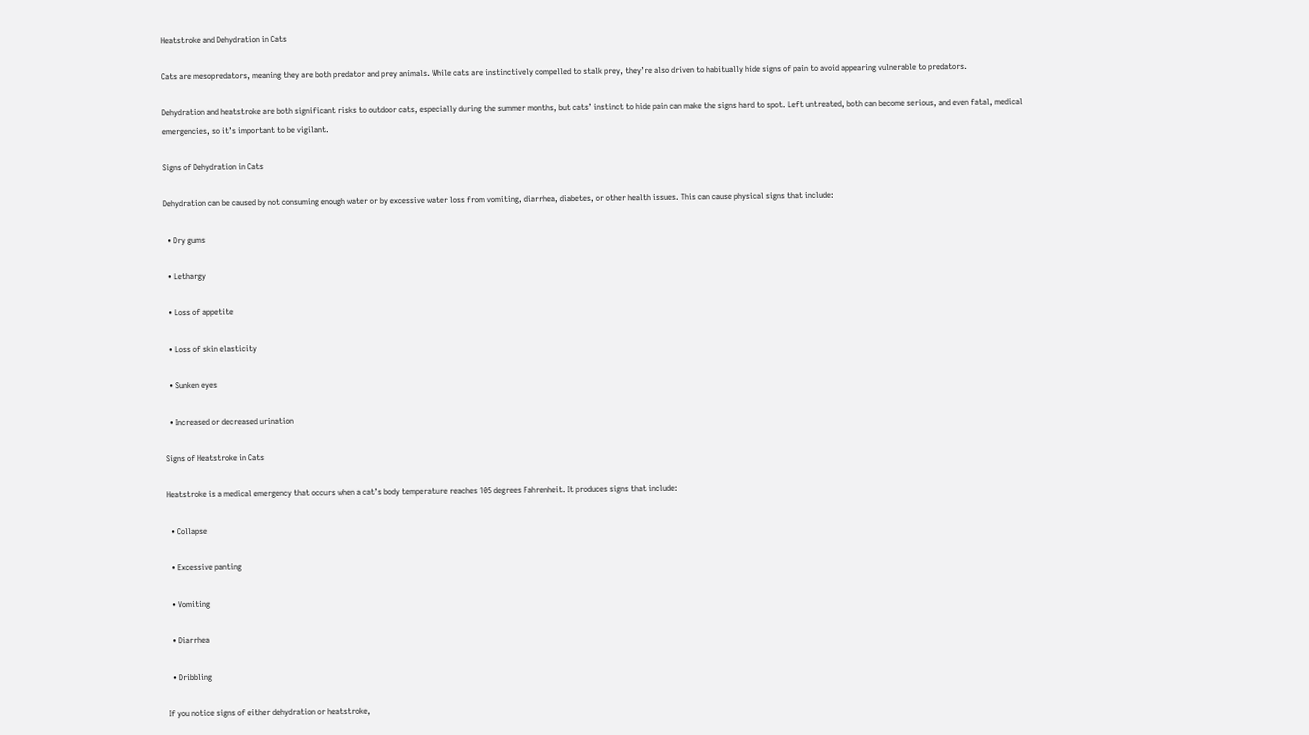Heatstroke and Dehydration in Cats

Cats are mesopredators, meaning they are both predator and prey animals. While cats are instinctively compelled to stalk prey, they’re also driven to habitually hide signs of pain to avoid appearing vulnerable to predators.

Dehydration and heatstroke are both significant risks to outdoor cats, especially during the summer months, but cats’ instinct to hide pain can make the signs hard to spot. Left untreated, both can become serious, and even fatal, medical emergencies, so it’s important to be vigilant.

Signs of Dehydration in Cats

Dehydration can be caused by not consuming enough water or by excessive water loss from vomiting, diarrhea, diabetes, or other health issues. This can cause physical signs that include:

  • Dry gums

  • Lethargy

  • Loss of appetite

  • Loss of skin elasticity

  • Sunken eyes

  • Increased or decreased urination

Signs of Heatstroke in Cats

Heatstroke is a medical emergency that occurs when a cat’s body temperature reaches 105 degrees Fahrenheit. It produces signs that include:

  • Collapse

  • Excessive panting

  • Vomiting

  • Diarrhea

  • Dribbling

If you notice signs of either dehydration or heatstroke,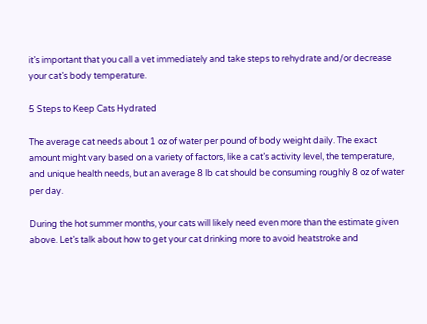it’s important that you call a vet immediately and take steps to rehydrate and/or decrease your cat’s body temperature.

5 Steps to Keep Cats Hydrated

The average cat needs about 1 oz of water per pound of body weight daily. The exact amount might vary based on a variety of factors, like a cat’s activity level, the temperature, and unique health needs, but an average 8 lb cat should be consuming roughly 8 oz of water per day.

During the hot summer months, your cats will likely need even more than the estimate given above. Let’s talk about how to get your cat drinking more to avoid heatstroke and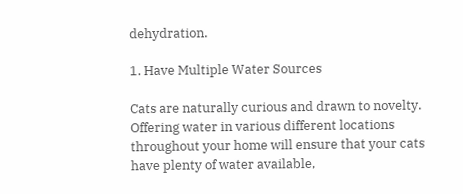dehydration.

1. Have Multiple Water Sources

Cats are naturally curious and drawn to novelty. Offering water in various different locations throughout your home will ensure that your cats have plenty of water available,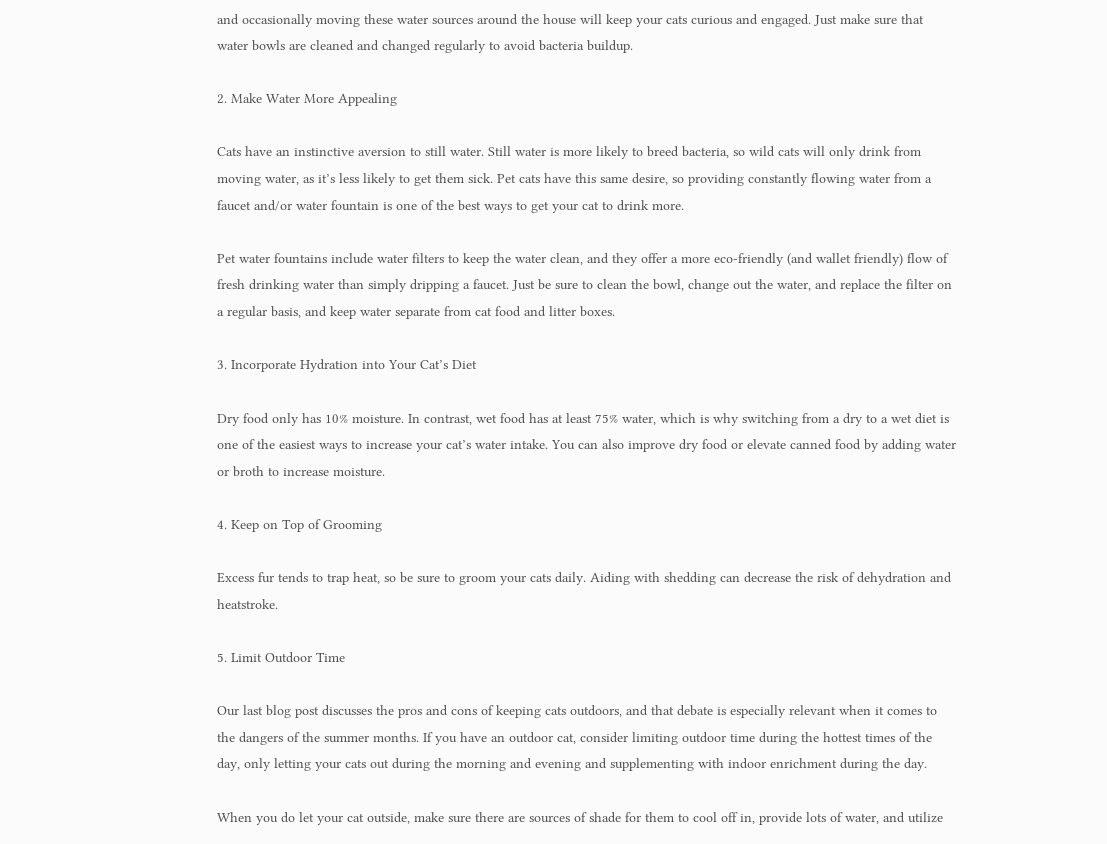and occasionally moving these water sources around the house will keep your cats curious and engaged. Just make sure that water bowls are cleaned and changed regularly to avoid bacteria buildup.

2. Make Water More Appealing

Cats have an instinctive aversion to still water. Still water is more likely to breed bacteria, so wild cats will only drink from moving water, as it’s less likely to get them sick. Pet cats have this same desire, so providing constantly flowing water from a faucet and/or water fountain is one of the best ways to get your cat to drink more.

Pet water fountains include water filters to keep the water clean, and they offer a more eco-friendly (and wallet friendly) flow of fresh drinking water than simply dripping a faucet. Just be sure to clean the bowl, change out the water, and replace the filter on a regular basis, and keep water separate from cat food and litter boxes.

3. Incorporate Hydration into Your Cat’s Diet

Dry food only has 10% moisture. In contrast, wet food has at least 75% water, which is why switching from a dry to a wet diet is one of the easiest ways to increase your cat’s water intake. You can also improve dry food or elevate canned food by adding water or broth to increase moisture.

4. Keep on Top of Grooming

Excess fur tends to trap heat, so be sure to groom your cats daily. Aiding with shedding can decrease the risk of dehydration and heatstroke.

5. Limit Outdoor Time

Our last blog post discusses the pros and cons of keeping cats outdoors, and that debate is especially relevant when it comes to the dangers of the summer months. If you have an outdoor cat, consider limiting outdoor time during the hottest times of the day, only letting your cats out during the morning and evening and supplementing with indoor enrichment during the day.

When you do let your cat outside, make sure there are sources of shade for them to cool off in, provide lots of water, and utilize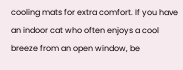cooling mats for extra comfort. If you have an indoor cat who often enjoys a cool breeze from an open window, be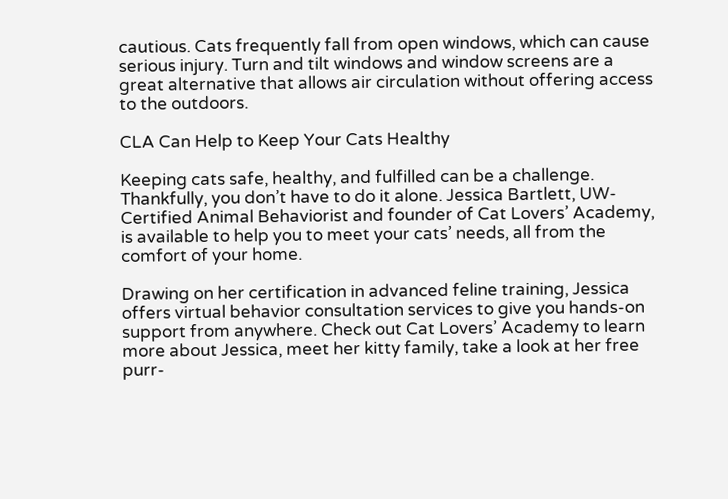cautious. Cats frequently fall from open windows, which can cause serious injury. Turn and tilt windows and window screens are a great alternative that allows air circulation without offering access to the outdoors.

CLA Can Help to Keep Your Cats Healthy

Keeping cats safe, healthy, and fulfilled can be a challenge. Thankfully, you don’t have to do it alone. Jessica Bartlett, UW-Certified Animal Behaviorist and founder of Cat Lovers’ Academy, is available to help you to meet your cats’ needs, all from the comfort of your home.

Drawing on her certification in advanced feline training, Jessica offers virtual behavior consultation services to give you hands-on support from anywhere. Check out Cat Lovers’ Academy to learn more about Jessica, meet her kitty family, take a look at her free purr-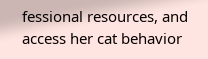fessional resources, and access her cat behavior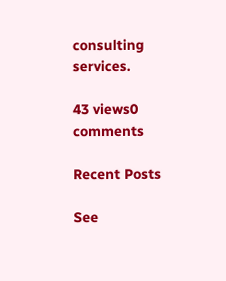consulting services.

43 views0 comments

Recent Posts

See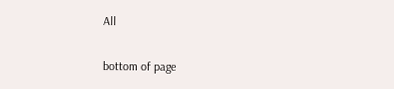All


bottom of page